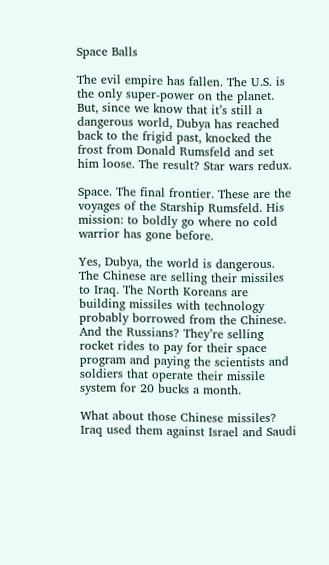Space Balls

The evil empire has fallen. The U.S. is the only super-power on the planet. But, since we know that it’s still a dangerous world, Dubya has reached back to the frigid past, knocked the frost from Donald Rumsfeld and set him loose. The result? Star wars redux.

Space. The final frontier. These are the voyages of the Starship Rumsfeld. His mission: to boldly go where no cold warrior has gone before.

Yes, Dubya, the world is dangerous. The Chinese are selling their missiles to Iraq. The North Koreans are building missiles with technology probably borrowed from the Chinese. And the Russians? They’re selling rocket rides to pay for their space program and paying the scientists and soldiers that operate their missile system for 20 bucks a month.

What about those Chinese missiles? Iraq used them against Israel and Saudi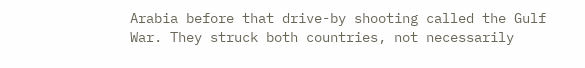Arabia before that drive-by shooting called the Gulf War. They struck both countries, not necessarily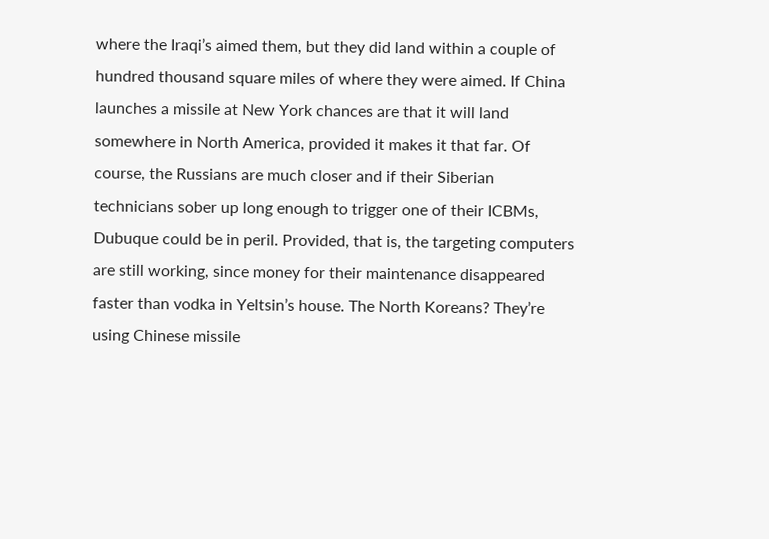where the Iraqi’s aimed them, but they did land within a couple of hundred thousand square miles of where they were aimed. If China launches a missile at New York chances are that it will land somewhere in North America, provided it makes it that far. Of course, the Russians are much closer and if their Siberian technicians sober up long enough to trigger one of their ICBMs, Dubuque could be in peril. Provided, that is, the targeting computers are still working, since money for their maintenance disappeared faster than vodka in Yeltsin’s house. The North Koreans? They’re using Chinese missile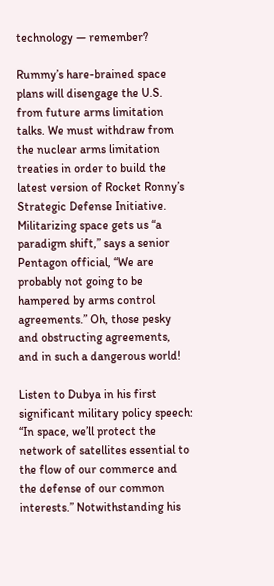technology — remember?

Rummy’s hare-brained space plans will disengage the U.S. from future arms limitation talks. We must withdraw from the nuclear arms limitation treaties in order to build the latest version of Rocket Ronny’s Strategic Defense Initiative. Militarizing space gets us “a paradigm shift,” says a senior Pentagon official, “We are probably not going to be hampered by arms control agreements.” Oh, those pesky and obstructing agreements, and in such a dangerous world!

Listen to Dubya in his first significant military policy speech: “In space, we’ll protect the network of satellites essential to the flow of our commerce and the defense of our common interests.” Notwithstanding his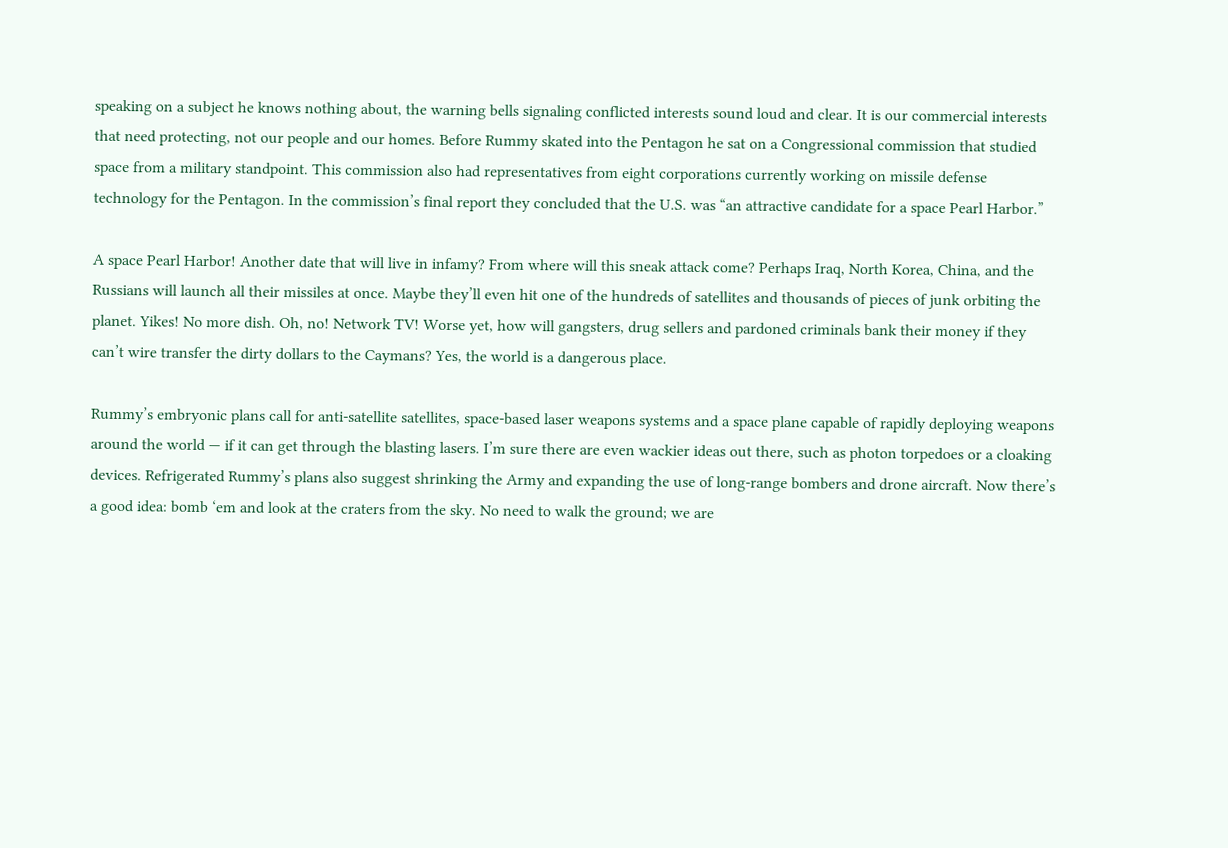speaking on a subject he knows nothing about, the warning bells signaling conflicted interests sound loud and clear. It is our commercial interests that need protecting, not our people and our homes. Before Rummy skated into the Pentagon he sat on a Congressional commission that studied space from a military standpoint. This commission also had representatives from eight corporations currently working on missile defense technology for the Pentagon. In the commission’s final report they concluded that the U.S. was “an attractive candidate for a space Pearl Harbor.”

A space Pearl Harbor! Another date that will live in infamy? From where will this sneak attack come? Perhaps Iraq, North Korea, China, and the Russians will launch all their missiles at once. Maybe they’ll even hit one of the hundreds of satellites and thousands of pieces of junk orbiting the planet. Yikes! No more dish. Oh, no! Network TV! Worse yet, how will gangsters, drug sellers and pardoned criminals bank their money if they can’t wire transfer the dirty dollars to the Caymans? Yes, the world is a dangerous place.

Rummy’s embryonic plans call for anti-satellite satellites, space-based laser weapons systems and a space plane capable of rapidly deploying weapons around the world — if it can get through the blasting lasers. I’m sure there are even wackier ideas out there, such as photon torpedoes or a cloaking devices. Refrigerated Rummy’s plans also suggest shrinking the Army and expanding the use of long-range bombers and drone aircraft. Now there’s a good idea: bomb ‘em and look at the craters from the sky. No need to walk the ground; we are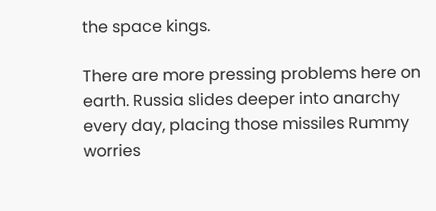the space kings.

There are more pressing problems here on earth. Russia slides deeper into anarchy every day, placing those missiles Rummy worries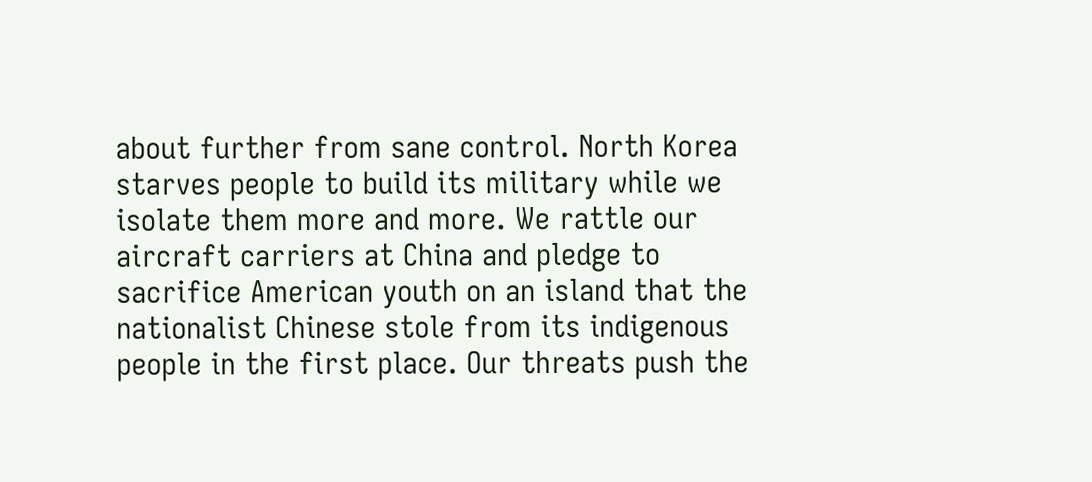about further from sane control. North Korea starves people to build its military while we isolate them more and more. We rattle our aircraft carriers at China and pledge to sacrifice American youth on an island that the nationalist Chinese stole from its indigenous people in the first place. Our threats push the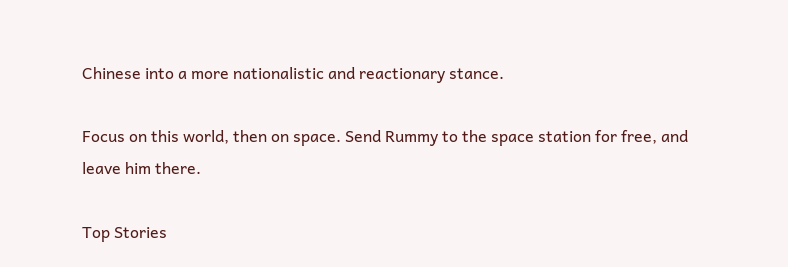Chinese into a more nationalistic and reactionary stance.

Focus on this world, then on space. Send Rummy to the space station for free, and leave him there.

Top Stories